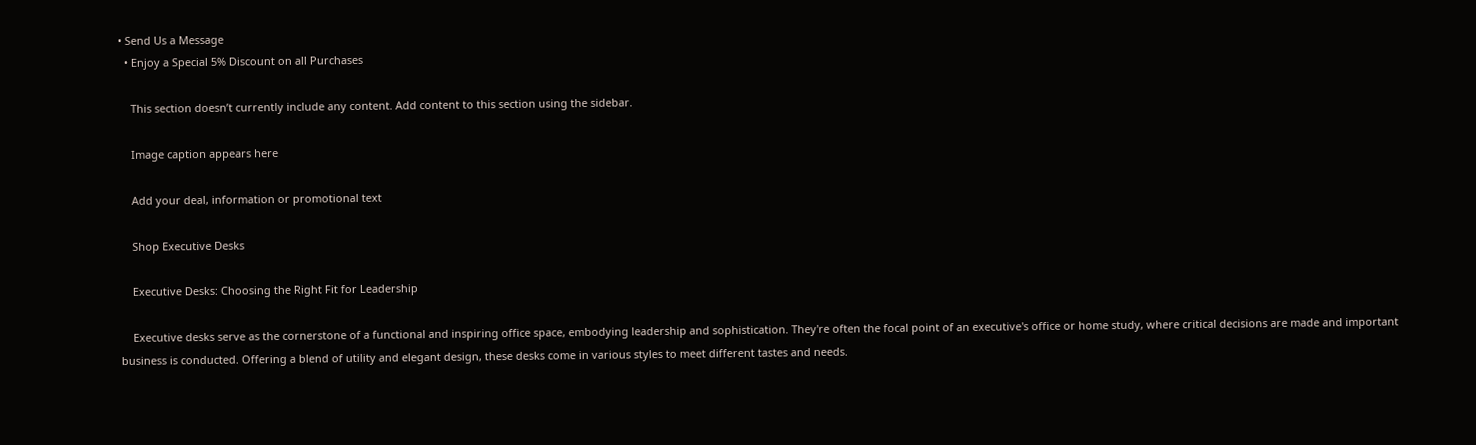• Send Us a Message
  • Enjoy a Special 5% Discount on all Purchases

    This section doesn’t currently include any content. Add content to this section using the sidebar.

    Image caption appears here

    Add your deal, information or promotional text

    Shop Executive Desks

    Executive Desks: Choosing the Right Fit for Leadership

    Executive desks serve as the cornerstone of a functional and inspiring office space, embodying leadership and sophistication. They're often the focal point of an executive's office or home study, where critical decisions are made and important business is conducted. Offering a blend of utility and elegant design, these desks come in various styles to meet different tastes and needs.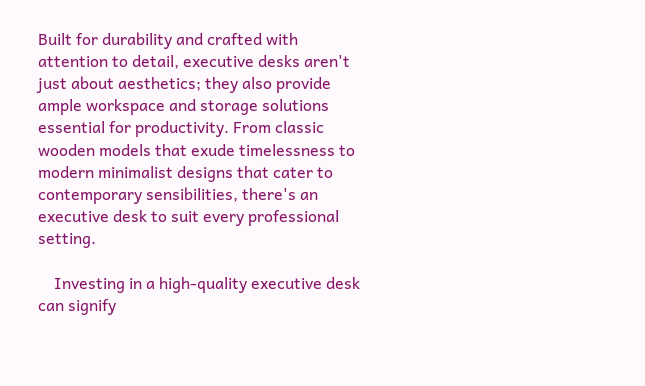Built for durability and crafted with attention to detail, executive desks aren't just about aesthetics; they also provide ample workspace and storage solutions essential for productivity. From classic wooden models that exude timelessness to modern minimalist designs that cater to contemporary sensibilities, there's an executive desk to suit every professional setting.

    Investing in a high-quality executive desk can signify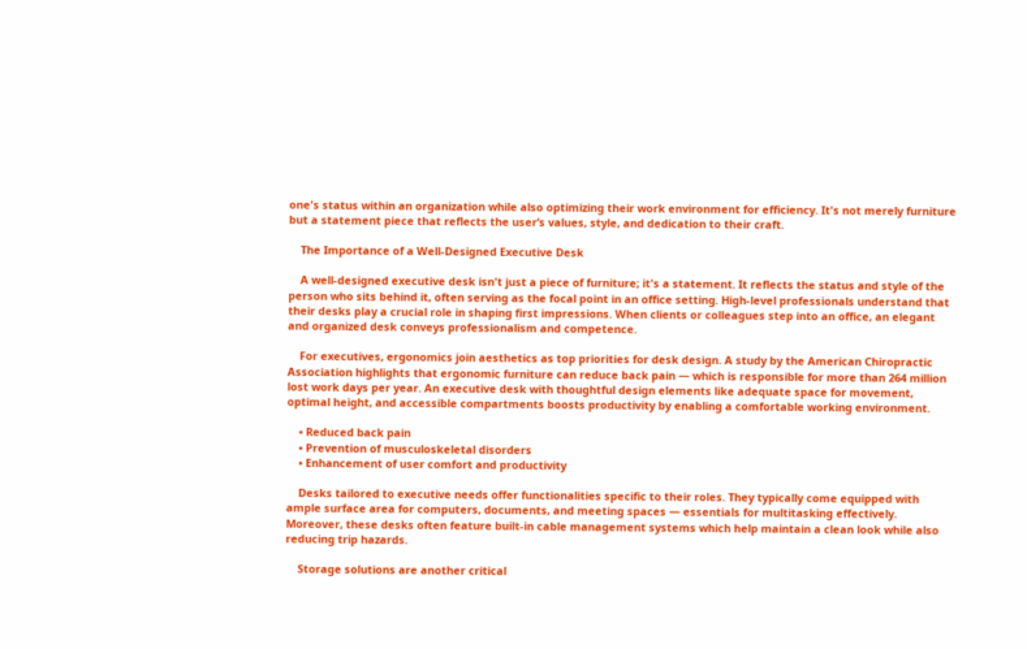one's status within an organization while also optimizing their work environment for efficiency. It's not merely furniture but a statement piece that reflects the user’s values, style, and dedication to their craft.

    The Importance of a Well-Designed Executive Desk

    A well-designed executive desk isn't just a piece of furniture; it's a statement. It reflects the status and style of the person who sits behind it, often serving as the focal point in an office setting. High-level professionals understand that their desks play a crucial role in shaping first impressions. When clients or colleagues step into an office, an elegant and organized desk conveys professionalism and competence.

    For executives, ergonomics join aesthetics as top priorities for desk design. A study by the American Chiropractic Association highlights that ergonomic furniture can reduce back pain — which is responsible for more than 264 million lost work days per year. An executive desk with thoughtful design elements like adequate space for movement, optimal height, and accessible compartments boosts productivity by enabling a comfortable working environment.

    • Reduced back pain
    • Prevention of musculoskeletal disorders
    • Enhancement of user comfort and productivity

    Desks tailored to executive needs offer functionalities specific to their roles. They typically come equipped with ample surface area for computers, documents, and meeting spaces — essentials for multitasking effectively. Moreover, these desks often feature built-in cable management systems which help maintain a clean look while also reducing trip hazards.

    Storage solutions are another critical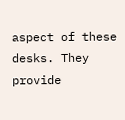aspect of these desks. They provide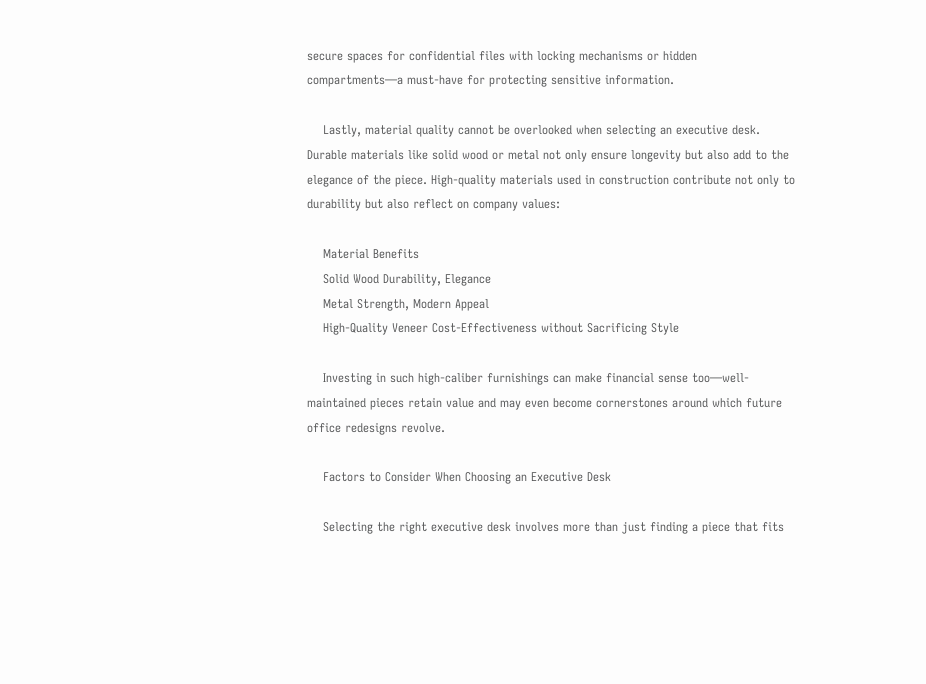secure spaces for confidential files with locking mechanisms or hidden compartments—a must-have for protecting sensitive information.

    Lastly, material quality cannot be overlooked when selecting an executive desk. Durable materials like solid wood or metal not only ensure longevity but also add to the elegance of the piece. High-quality materials used in construction contribute not only to durability but also reflect on company values:

    Material Benefits
    Solid Wood Durability, Elegance
    Metal Strength, Modern Appeal
    High-Quality Veneer Cost-Effectiveness without Sacrificing Style

    Investing in such high-caliber furnishings can make financial sense too—well-maintained pieces retain value and may even become cornerstones around which future office redesigns revolve.

    Factors to Consider When Choosing an Executive Desk

    Selecting the right executive desk involves more than just finding a piece that fits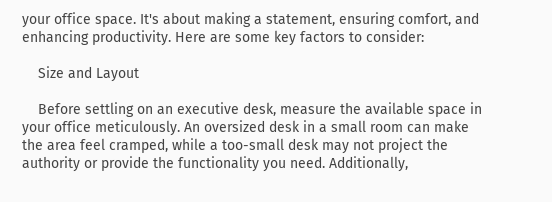your office space. It's about making a statement, ensuring comfort, and enhancing productivity. Here are some key factors to consider:

    Size and Layout

    Before settling on an executive desk, measure the available space in your office meticulously. An oversized desk in a small room can make the area feel cramped, while a too-small desk may not project the authority or provide the functionality you need. Additionally,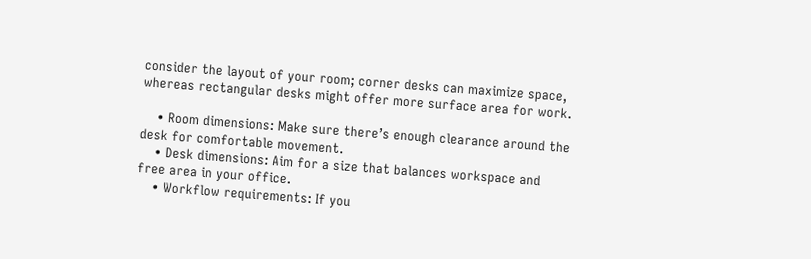consider the layout of your room; corner desks can maximize space, whereas rectangular desks might offer more surface area for work.

    • Room dimensions: Make sure there’s enough clearance around the desk for comfortable movement.
    • Desk dimensions: Aim for a size that balances workspace and free area in your office.
    • Workflow requirements: If you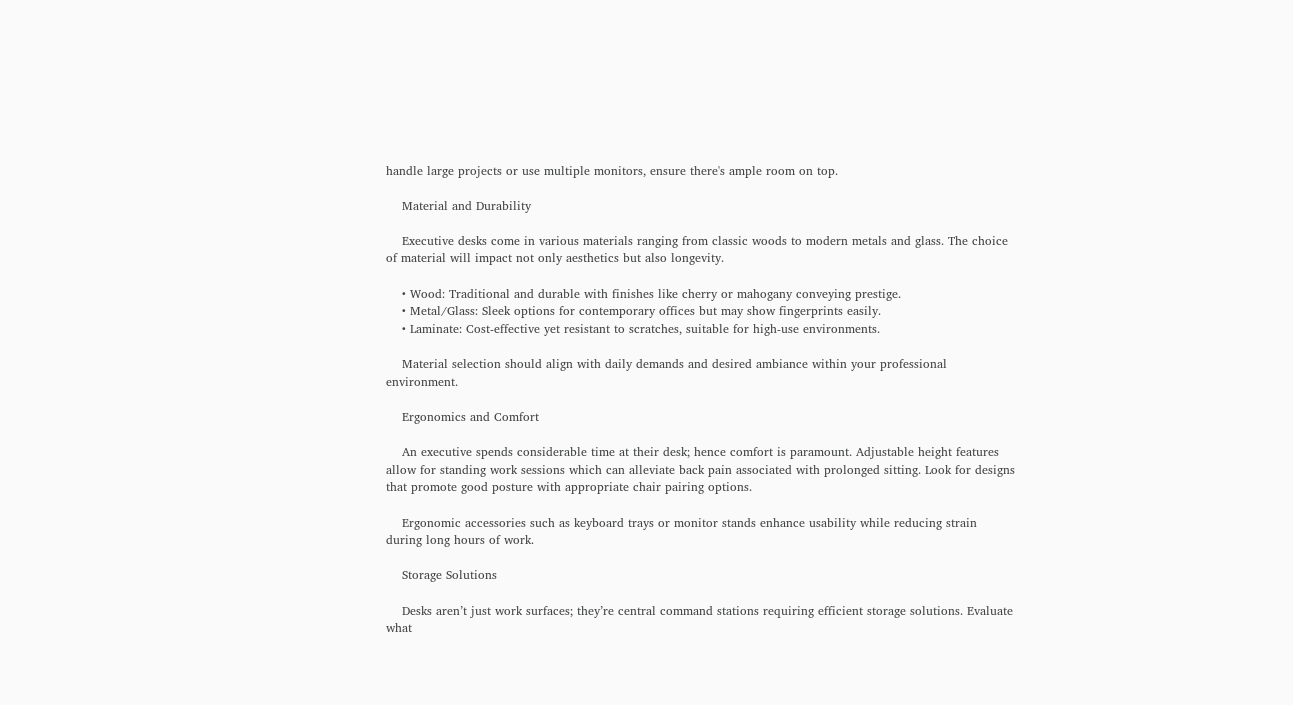handle large projects or use multiple monitors, ensure there's ample room on top.

    Material and Durability

    Executive desks come in various materials ranging from classic woods to modern metals and glass. The choice of material will impact not only aesthetics but also longevity.

    • Wood: Traditional and durable with finishes like cherry or mahogany conveying prestige.
    • Metal/Glass: Sleek options for contemporary offices but may show fingerprints easily.
    • Laminate: Cost-effective yet resistant to scratches, suitable for high-use environments.

    Material selection should align with daily demands and desired ambiance within your professional environment.

    Ergonomics and Comfort

    An executive spends considerable time at their desk; hence comfort is paramount. Adjustable height features allow for standing work sessions which can alleviate back pain associated with prolonged sitting. Look for designs that promote good posture with appropriate chair pairing options.

    Ergonomic accessories such as keyboard trays or monitor stands enhance usability while reducing strain during long hours of work.

    Storage Solutions

    Desks aren’t just work surfaces; they’re central command stations requiring efficient storage solutions. Evaluate what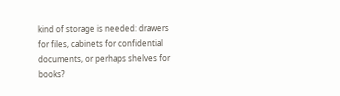kind of storage is needed: drawers for files, cabinets for confidential documents, or perhaps shelves for books?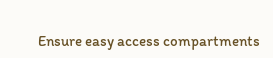Ensure easy access compartments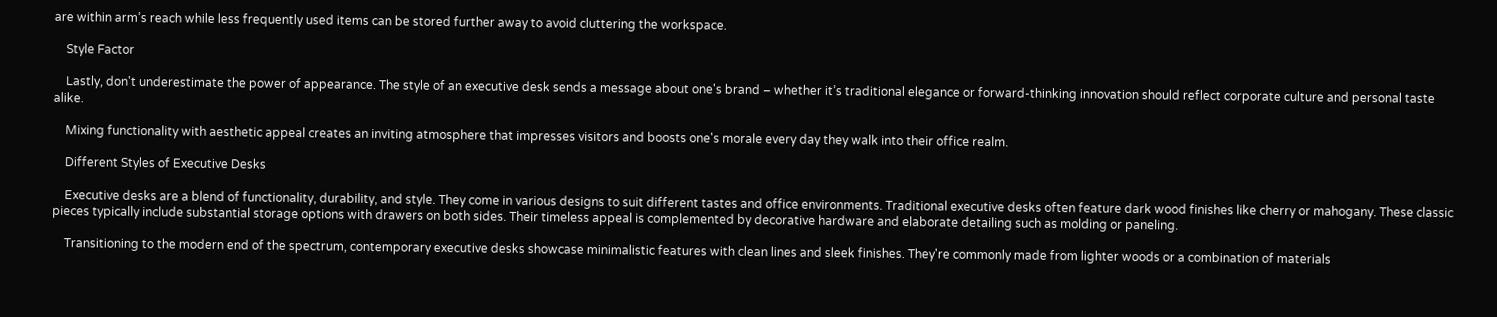are within arm’s reach while less frequently used items can be stored further away to avoid cluttering the workspace.

    Style Factor

    Lastly, don't underestimate the power of appearance. The style of an executive desk sends a message about one's brand – whether it’s traditional elegance or forward-thinking innovation should reflect corporate culture and personal taste alike.

    Mixing functionality with aesthetic appeal creates an inviting atmosphere that impresses visitors and boosts one's morale every day they walk into their office realm.

    Different Styles of Executive Desks

    Executive desks are a blend of functionality, durability, and style. They come in various designs to suit different tastes and office environments. Traditional executive desks often feature dark wood finishes like cherry or mahogany. These classic pieces typically include substantial storage options with drawers on both sides. Their timeless appeal is complemented by decorative hardware and elaborate detailing such as molding or paneling.

    Transitioning to the modern end of the spectrum, contemporary executive desks showcase minimalistic features with clean lines and sleek finishes. They're commonly made from lighter woods or a combination of materials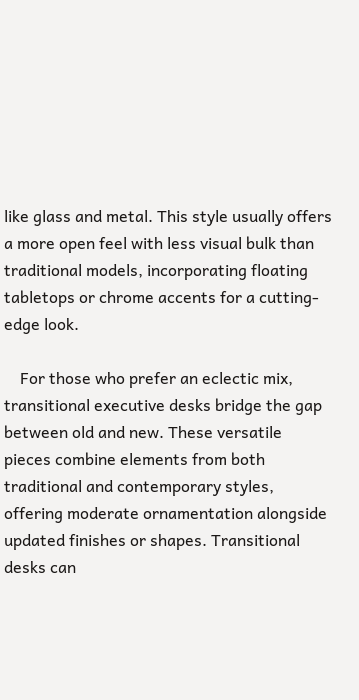like glass and metal. This style usually offers a more open feel with less visual bulk than traditional models, incorporating floating tabletops or chrome accents for a cutting-edge look.

    For those who prefer an eclectic mix, transitional executive desks bridge the gap between old and new. These versatile pieces combine elements from both traditional and contemporary styles, offering moderate ornamentation alongside updated finishes or shapes. Transitional desks can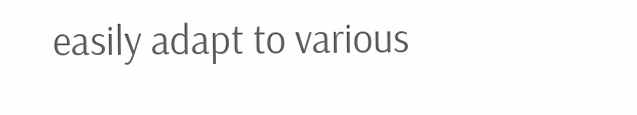easily adapt to various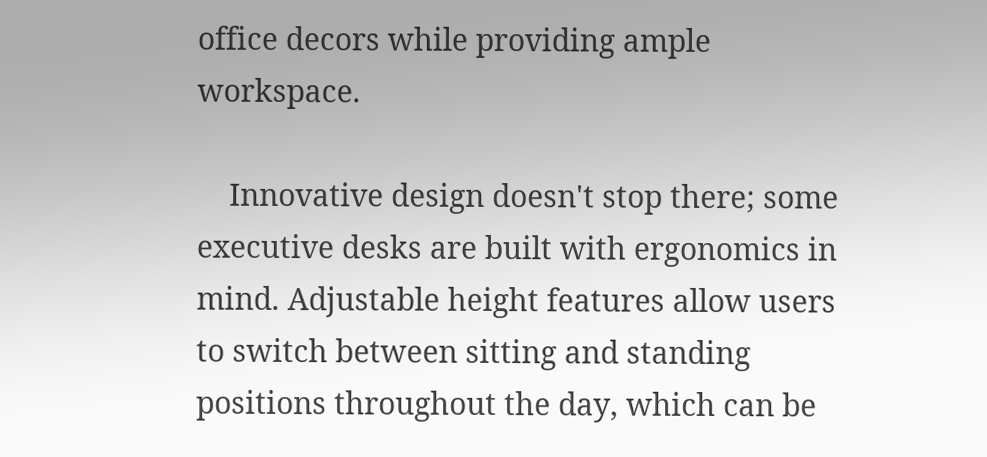office decors while providing ample workspace.

    Innovative design doesn't stop there; some executive desks are built with ergonomics in mind. Adjustable height features allow users to switch between sitting and standing positions throughout the day, which can be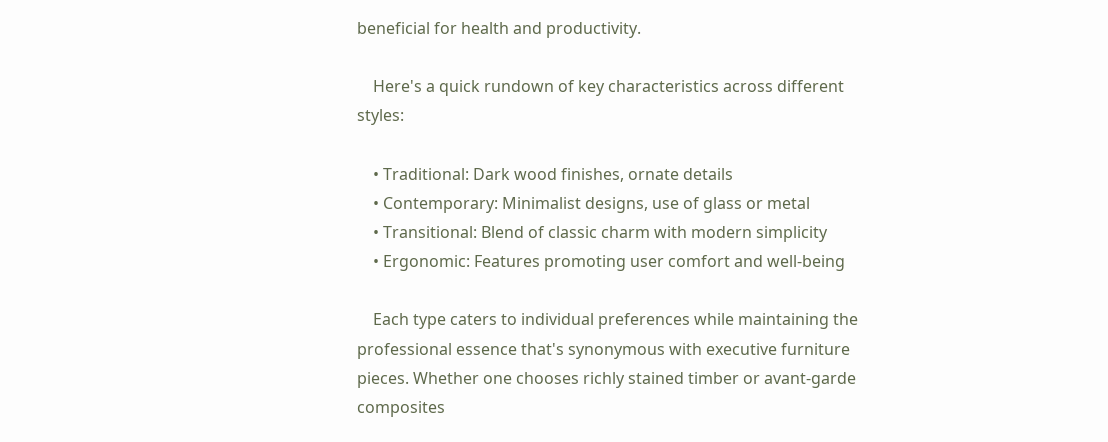beneficial for health and productivity.

    Here's a quick rundown of key characteristics across different styles:

    • Traditional: Dark wood finishes, ornate details
    • Contemporary: Minimalist designs, use of glass or metal
    • Transitional: Blend of classic charm with modern simplicity
    • Ergonomic: Features promoting user comfort and well-being

    Each type caters to individual preferences while maintaining the professional essence that's synonymous with executive furniture pieces. Whether one chooses richly stained timber or avant-garde composites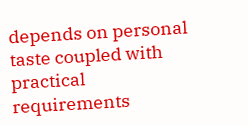depends on personal taste coupled with practical requirements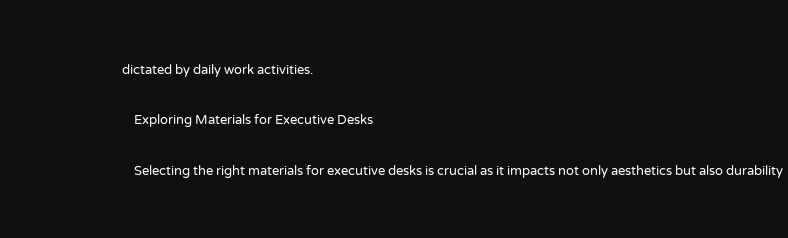dictated by daily work activities.

    Exploring Materials for Executive Desks

    Selecting the right materials for executive desks is crucial as it impacts not only aesthetics but also durability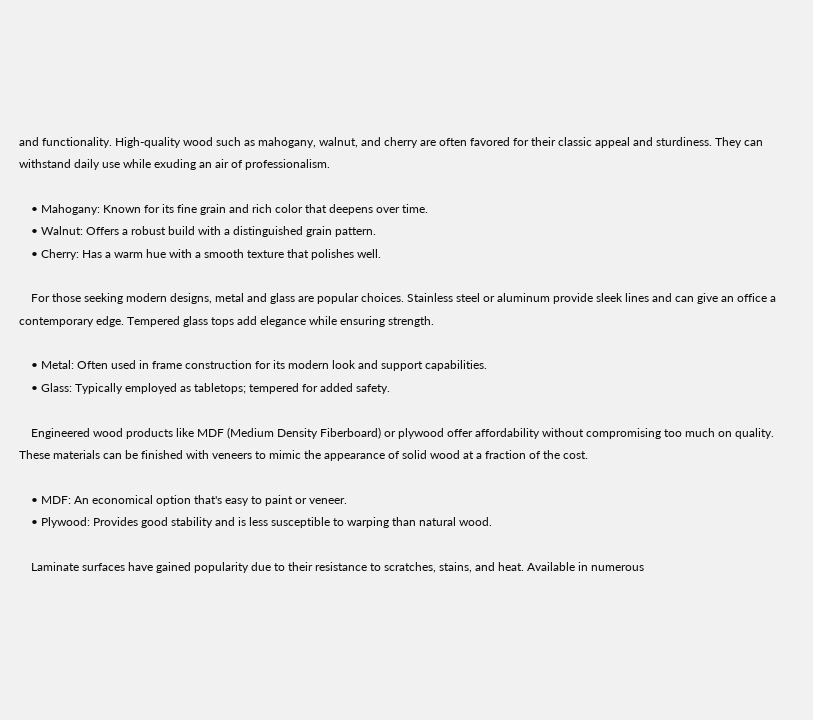and functionality. High-quality wood such as mahogany, walnut, and cherry are often favored for their classic appeal and sturdiness. They can withstand daily use while exuding an air of professionalism.

    • Mahogany: Known for its fine grain and rich color that deepens over time.
    • Walnut: Offers a robust build with a distinguished grain pattern.
    • Cherry: Has a warm hue with a smooth texture that polishes well.

    For those seeking modern designs, metal and glass are popular choices. Stainless steel or aluminum provide sleek lines and can give an office a contemporary edge. Tempered glass tops add elegance while ensuring strength.

    • Metal: Often used in frame construction for its modern look and support capabilities.
    • Glass: Typically employed as tabletops; tempered for added safety.

    Engineered wood products like MDF (Medium Density Fiberboard) or plywood offer affordability without compromising too much on quality. These materials can be finished with veneers to mimic the appearance of solid wood at a fraction of the cost.

    • MDF: An economical option that's easy to paint or veneer.
    • Plywood: Provides good stability and is less susceptible to warping than natural wood.

    Laminate surfaces have gained popularity due to their resistance to scratches, stains, and heat. Available in numerous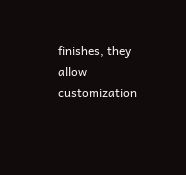finishes, they allow customization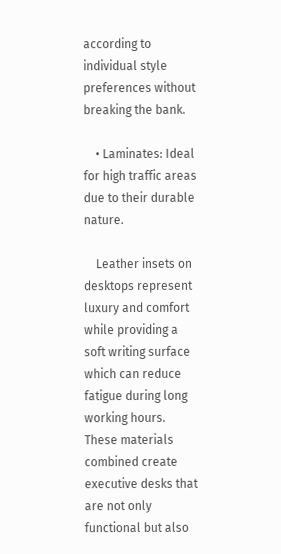according to individual style preferences without breaking the bank.

    • Laminates: Ideal for high traffic areas due to their durable nature.

    Leather insets on desktops represent luxury and comfort while providing a soft writing surface which can reduce fatigue during long working hours. These materials combined create executive desks that are not only functional but also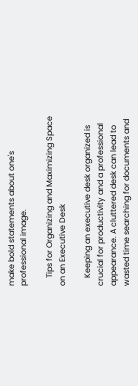make bold statements about one's professional image.

    Tips for Organizing and Maximizing Space on an Executive Desk

    Keeping an executive desk organized is crucial for productivity and a professional appearance. A cluttered desk can lead to wasted time searching for documents and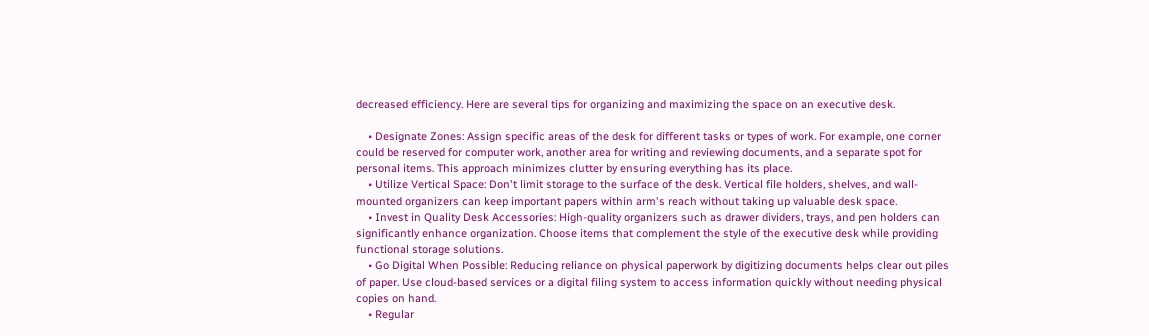decreased efficiency. Here are several tips for organizing and maximizing the space on an executive desk.

    • Designate Zones: Assign specific areas of the desk for different tasks or types of work. For example, one corner could be reserved for computer work, another area for writing and reviewing documents, and a separate spot for personal items. This approach minimizes clutter by ensuring everything has its place.
    • Utilize Vertical Space: Don't limit storage to the surface of the desk. Vertical file holders, shelves, and wall-mounted organizers can keep important papers within arm's reach without taking up valuable desk space.
    • Invest in Quality Desk Accessories: High-quality organizers such as drawer dividers, trays, and pen holders can significantly enhance organization. Choose items that complement the style of the executive desk while providing functional storage solutions.
    • Go Digital When Possible: Reducing reliance on physical paperwork by digitizing documents helps clear out piles of paper. Use cloud-based services or a digital filing system to access information quickly without needing physical copies on hand.
    • Regular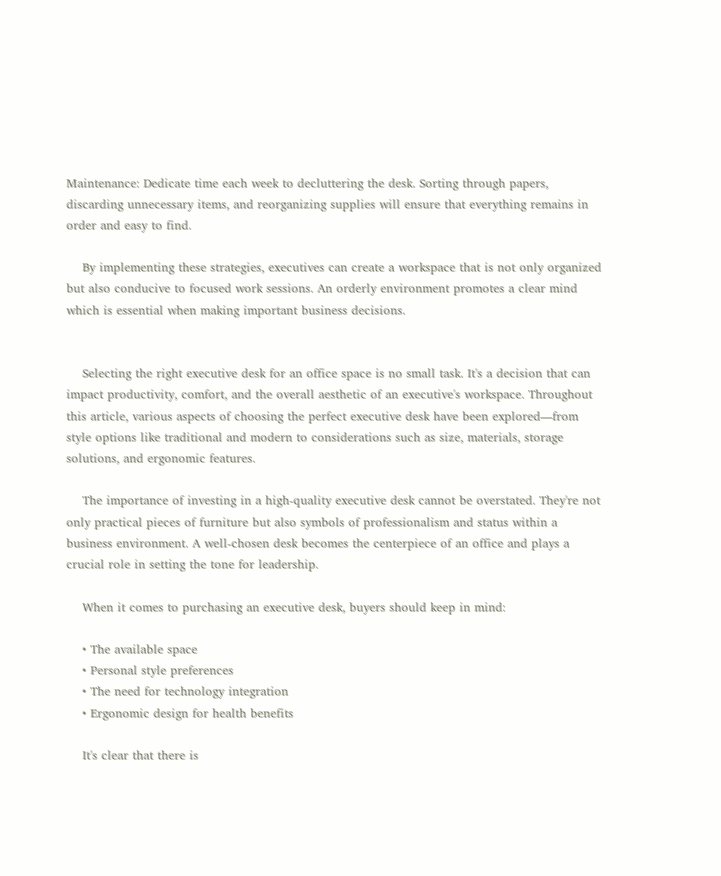Maintenance: Dedicate time each week to decluttering the desk. Sorting through papers, discarding unnecessary items, and reorganizing supplies will ensure that everything remains in order and easy to find.

    By implementing these strategies, executives can create a workspace that is not only organized but also conducive to focused work sessions. An orderly environment promotes a clear mind which is essential when making important business decisions.


    Selecting the right executive desk for an office space is no small task. It's a decision that can impact productivity, comfort, and the overall aesthetic of an executive's workspace. Throughout this article, various aspects of choosing the perfect executive desk have been explored—from style options like traditional and modern to considerations such as size, materials, storage solutions, and ergonomic features.

    The importance of investing in a high-quality executive desk cannot be overstated. They're not only practical pieces of furniture but also symbols of professionalism and status within a business environment. A well-chosen desk becomes the centerpiece of an office and plays a crucial role in setting the tone for leadership.

    When it comes to purchasing an executive desk, buyers should keep in mind:

    • The available space
    • Personal style preferences
    • The need for technology integration
    • Ergonomic design for health benefits

    It's clear that there is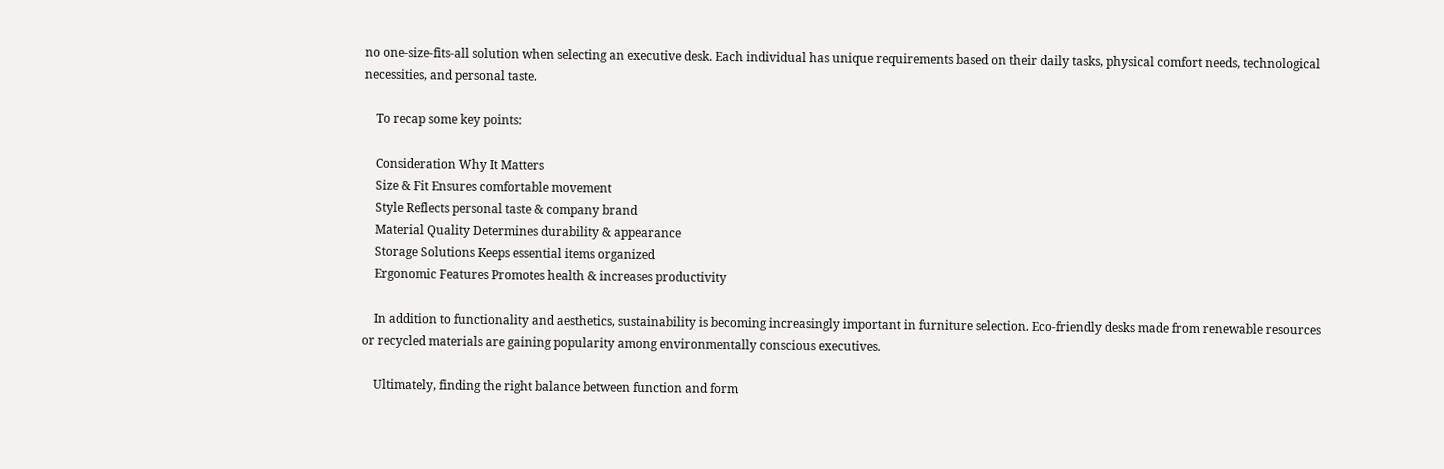no one-size-fits-all solution when selecting an executive desk. Each individual has unique requirements based on their daily tasks, physical comfort needs, technological necessities, and personal taste.

    To recap some key points:

    Consideration Why It Matters
    Size & Fit Ensures comfortable movement
    Style Reflects personal taste & company brand
    Material Quality Determines durability & appearance
    Storage Solutions Keeps essential items organized
    Ergonomic Features Promotes health & increases productivity

    In addition to functionality and aesthetics, sustainability is becoming increasingly important in furniture selection. Eco-friendly desks made from renewable resources or recycled materials are gaining popularity among environmentally conscious executives.

    Ultimately, finding the right balance between function and form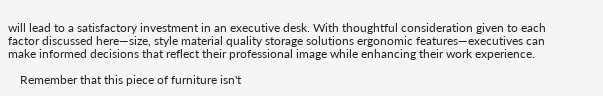will lead to a satisfactory investment in an executive desk. With thoughtful consideration given to each factor discussed here—size, style material quality storage solutions ergonomic features—executives can make informed decisions that reflect their professional image while enhancing their work experience.

    Remember that this piece of furniture isn't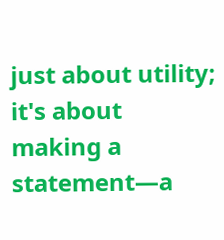just about utility; it's about making a statement—a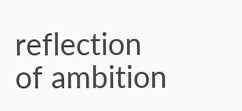reflection of ambition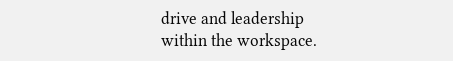drive and leadership within the workspace.